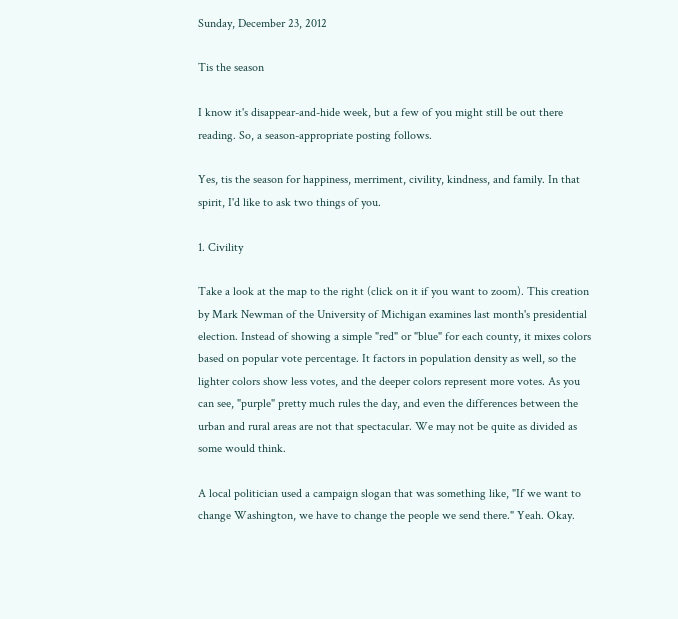Sunday, December 23, 2012

Tis the season

I know it's disappear-and-hide week, but a few of you might still be out there reading. So, a season-appropriate posting follows.

Yes, tis the season for happiness, merriment, civility, kindness, and family. In that spirit, I'd like to ask two things of you.

1. Civility

Take a look at the map to the right (click on it if you want to zoom). This creation by Mark Newman of the University of Michigan examines last month's presidential election. Instead of showing a simple "red" or "blue" for each county, it mixes colors based on popular vote percentage. It factors in population density as well, so the lighter colors show less votes, and the deeper colors represent more votes. As you can see, "purple" pretty much rules the day, and even the differences between the urban and rural areas are not that spectacular. We may not be quite as divided as some would think.

A local politician used a campaign slogan that was something like, "If we want to change Washington, we have to change the people we send there." Yeah. Okay.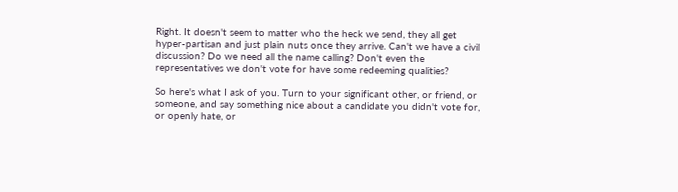Right. It doesn't seem to matter who the heck we send, they all get hyper-partisan and just plain nuts once they arrive. Can't we have a civil discussion? Do we need all the name calling? Don't even the representatives we don't vote for have some redeeming qualities?

So here's what I ask of you. Turn to your significant other, or friend, or someone, and say something nice about a candidate you didn't vote for, or openly hate, or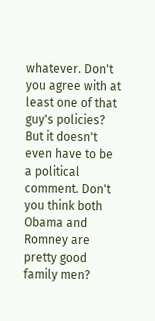whatever. Don't you agree with at least one of that guy's policies? But it doesn't even have to be a political comment. Don't you think both Obama and Romney are pretty good family men?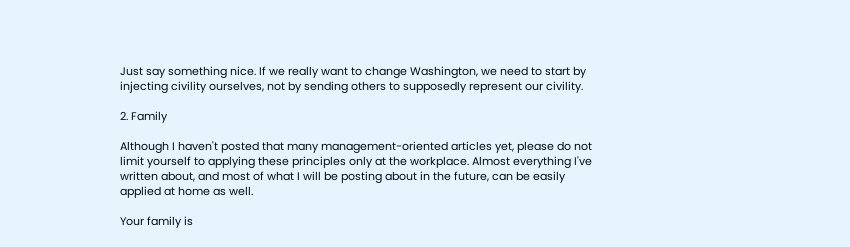Just say something nice. If we really want to change Washington, we need to start by injecting civility ourselves, not by sending others to supposedly represent our civility.

2. Family

Although I haven't posted that many management-oriented articles yet, please do not limit yourself to applying these principles only at the workplace. Almost everything I've written about, and most of what I will be posting about in the future, can be easily applied at home as well.

Your family is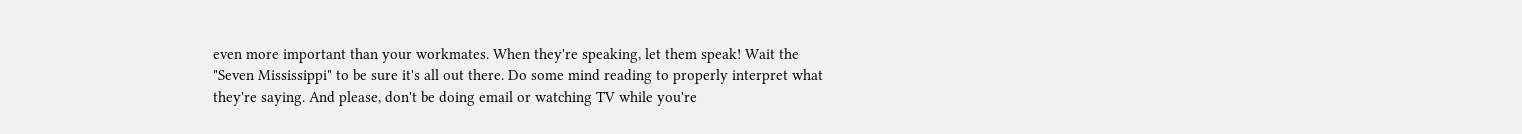even more important than your workmates. When they're speaking, let them speak! Wait the "Seven Mississippi" to be sure it's all out there. Do some mind reading to properly interpret what they're saying. And please, don't be doing email or watching TV while you're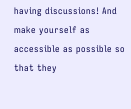having discussions! And make yourself as accessible as possible so that they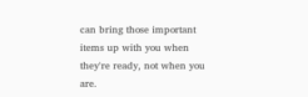can bring those important items up with you when they're ready, not when you are.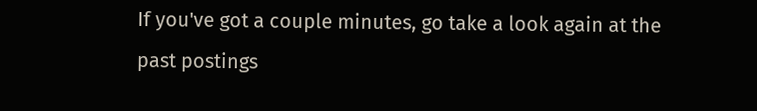If you've got a couple minutes, go take a look again at the past postings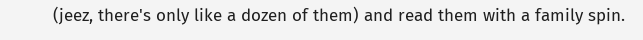(jeez, there's only like a dozen of them) and read them with a family spin.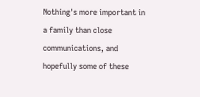Nothing's more important in a family than close communications, and hopefully some of these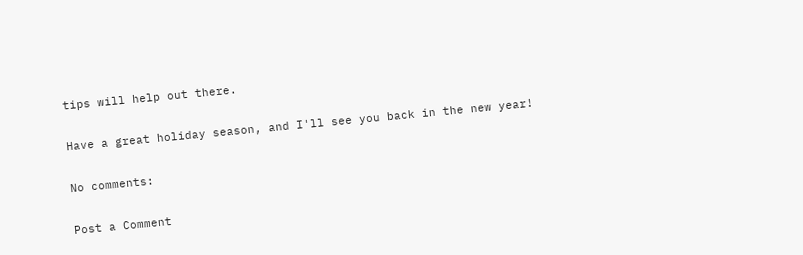tips will help out there.

Have a great holiday season, and I'll see you back in the new year!

No comments:

Post a Comment